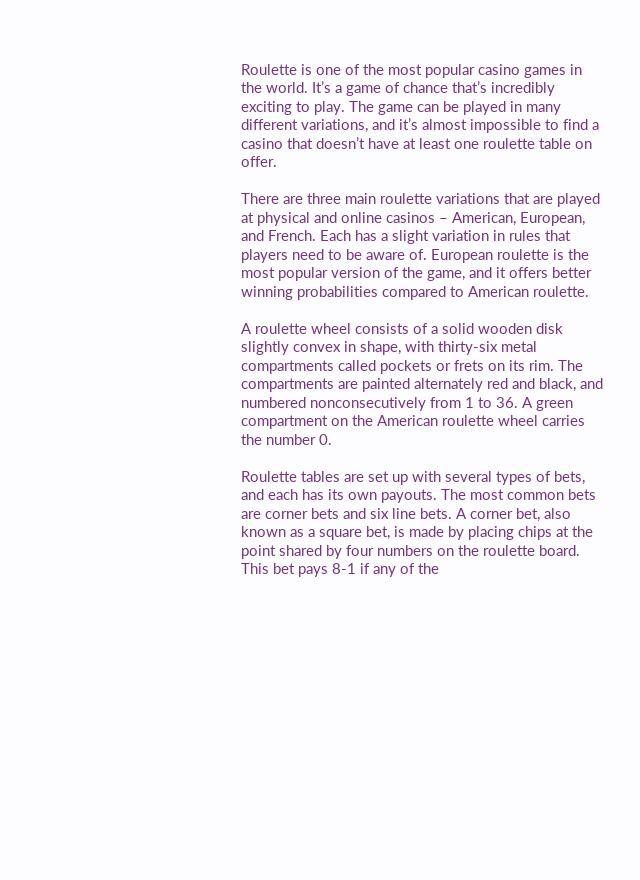Roulette is one of the most popular casino games in the world. It’s a game of chance that’s incredibly exciting to play. The game can be played in many different variations, and it’s almost impossible to find a casino that doesn’t have at least one roulette table on offer.

There are three main roulette variations that are played at physical and online casinos – American, European, and French. Each has a slight variation in rules that players need to be aware of. European roulette is the most popular version of the game, and it offers better winning probabilities compared to American roulette.

A roulette wheel consists of a solid wooden disk slightly convex in shape, with thirty-six metal compartments called pockets or frets on its rim. The compartments are painted alternately red and black, and numbered nonconsecutively from 1 to 36. A green compartment on the American roulette wheel carries the number 0.

Roulette tables are set up with several types of bets, and each has its own payouts. The most common bets are corner bets and six line bets. A corner bet, also known as a square bet, is made by placing chips at the point shared by four numbers on the roulette board. This bet pays 8-1 if any of the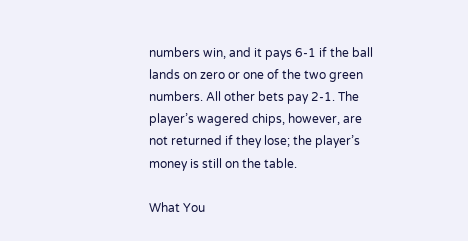numbers win, and it pays 6-1 if the ball lands on zero or one of the two green numbers. All other bets pay 2-1. The player’s wagered chips, however, are not returned if they lose; the player’s money is still on the table.

What You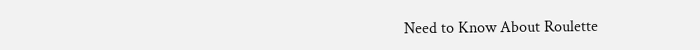Need to Know About Roulette